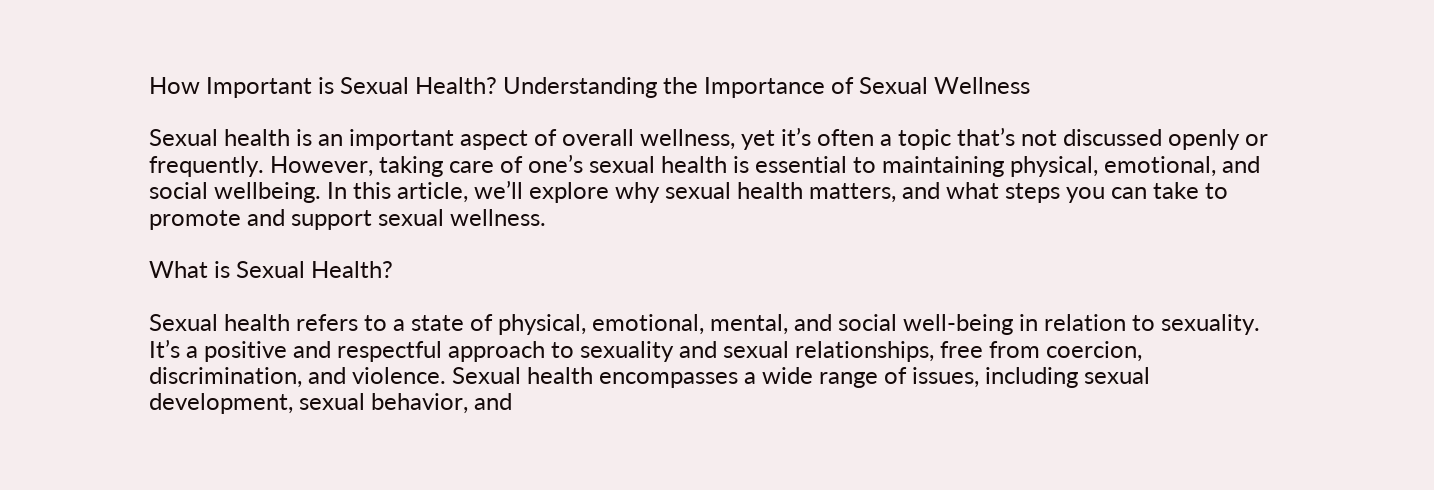How Important is Sexual Health? Understanding the Importance of Sexual Wellness

Sexual health is an important aspect of overall wellness, yet it’s often a topic that’s not discussed openly or frequently. However, taking care of one’s sexual health is essential to maintaining physical, emotional, and social wellbeing. In this article, we’ll explore why sexual health matters, and what steps you can take to promote and support sexual wellness.

What is Sexual Health?

Sexual health refers to a state of physical, emotional, mental, and social well-being in relation to sexuality. It’s a positive and respectful approach to sexuality and sexual relationships, free from coercion, discrimination, and violence. Sexual health encompasses a wide range of issues, including sexual development, sexual behavior, and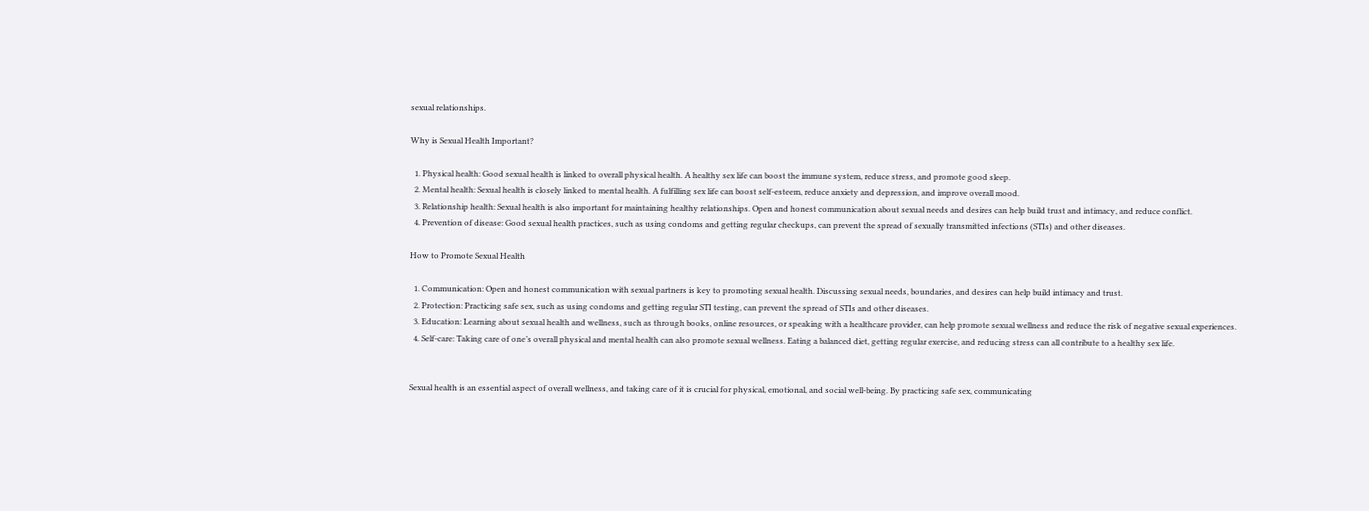sexual relationships.

Why is Sexual Health Important?

  1. Physical health: Good sexual health is linked to overall physical health. A healthy sex life can boost the immune system, reduce stress, and promote good sleep.
  2. Mental health: Sexual health is closely linked to mental health. A fulfilling sex life can boost self-esteem, reduce anxiety and depression, and improve overall mood.
  3. Relationship health: Sexual health is also important for maintaining healthy relationships. Open and honest communication about sexual needs and desires can help build trust and intimacy, and reduce conflict.
  4. Prevention of disease: Good sexual health practices, such as using condoms and getting regular checkups, can prevent the spread of sexually transmitted infections (STIs) and other diseases.

How to Promote Sexual Health

  1. Communication: Open and honest communication with sexual partners is key to promoting sexual health. Discussing sexual needs, boundaries, and desires can help build intimacy and trust.
  2. Protection: Practicing safe sex, such as using condoms and getting regular STI testing, can prevent the spread of STIs and other diseases.
  3. Education: Learning about sexual health and wellness, such as through books, online resources, or speaking with a healthcare provider, can help promote sexual wellness and reduce the risk of negative sexual experiences.
  4. Self-care: Taking care of one’s overall physical and mental health can also promote sexual wellness. Eating a balanced diet, getting regular exercise, and reducing stress can all contribute to a healthy sex life.


Sexual health is an essential aspect of overall wellness, and taking care of it is crucial for physical, emotional, and social well-being. By practicing safe sex, communicating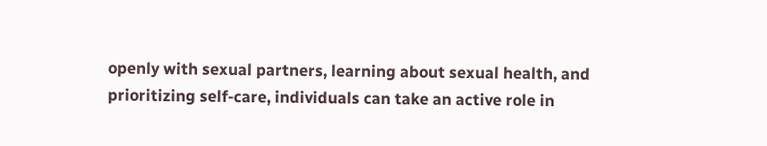openly with sexual partners, learning about sexual health, and prioritizing self-care, individuals can take an active role in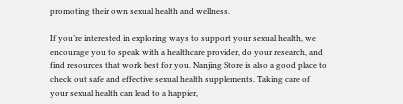promoting their own sexual health and wellness.

If you’re interested in exploring ways to support your sexual health, we encourage you to speak with a healthcare provider, do your research, and find resources that work best for you. Nanjing Store is also a good place to check out safe and effective sexual health supplements. Taking care of your sexual health can lead to a happier,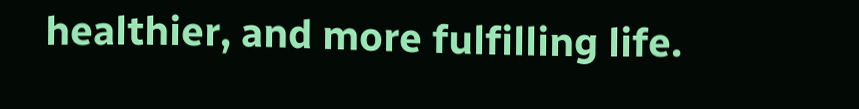healthier, and more fulfilling life.